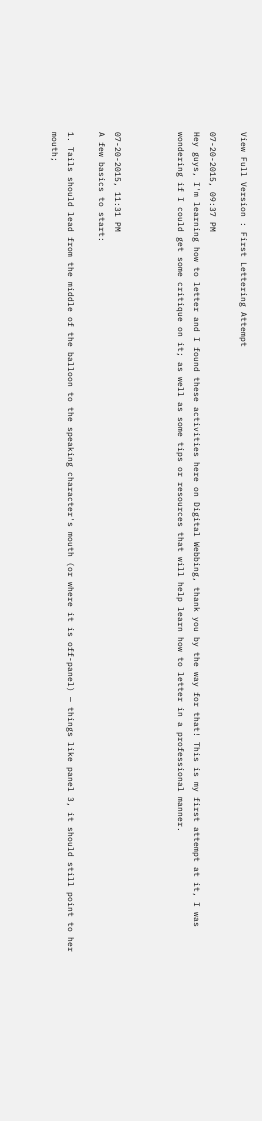View Full Version : First Lettering Attempt

07-20-2015, 09:37 PM
Hey guys, I'm learning how to letter and I found these activities here on Digital Webbing, thank you by the way for that! This is my first attempt at it, I was wondering if I could get some critique on it; as well as some tips or resources that will help learn how to letter in a professional manner.



07-20-2015, 11:31 PM
A few basics to start:

1. Tails should lead from the middle of the balloon to the speaking character's mouth (or where it is off-panel) — things like panel 3, it should still point to her mouth;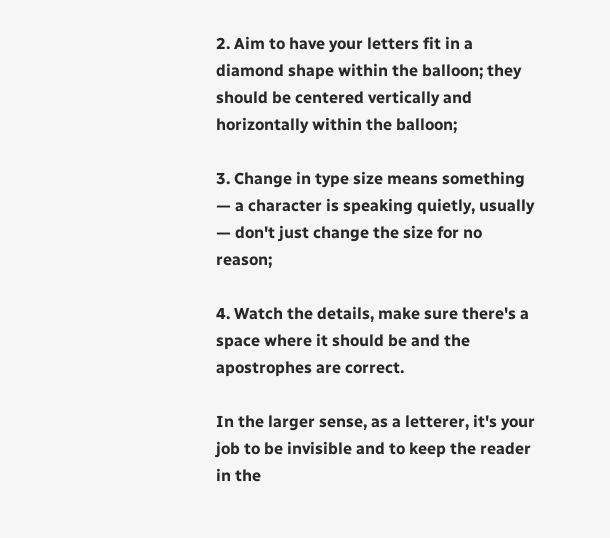2. Aim to have your letters fit in a diamond shape within the balloon; they should be centered vertically and horizontally within the balloon;

3. Change in type size means something — a character is speaking quietly, usually — don't just change the size for no reason;

4. Watch the details, make sure there's a space where it should be and the apostrophes are correct.

In the larger sense, as a letterer, it's your job to be invisible and to keep the reader in the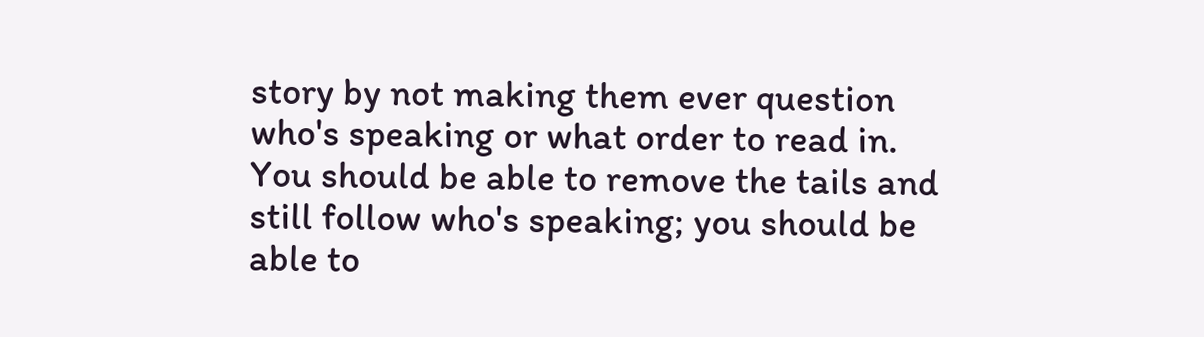story by not making them ever question who's speaking or what order to read in. You should be able to remove the tails and still follow who's speaking; you should be able to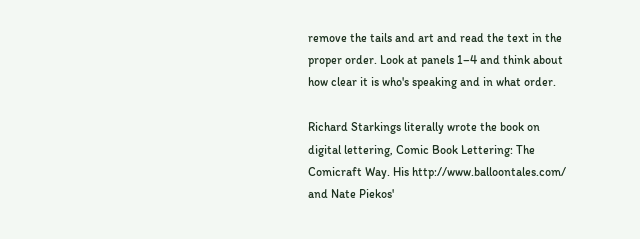remove the tails and art and read the text in the proper order. Look at panels 1–4 and think about how clear it is who's speaking and in what order.

Richard Starkings literally wrote the book on digital lettering, Comic Book Lettering: The Comicraft Way. His http://www.balloontales.com/ and Nate Piekos'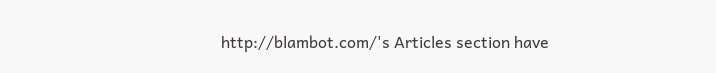http://blambot.com/'s Articles section have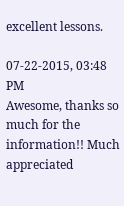excellent lessons.

07-22-2015, 03:48 PM
Awesome, thanks so much for the information!! Much appreciated